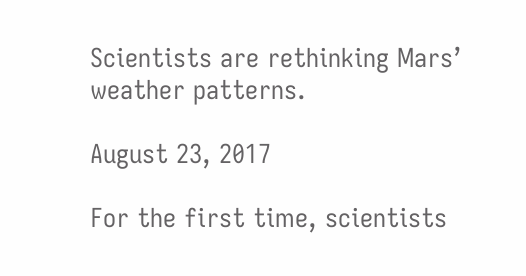Scientists are rethinking Mars’ weather patterns.

August 23, 2017

For the first time, scientists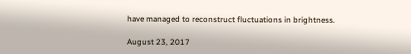have managed to reconstruct fluctuations in brightness.

August 23, 2017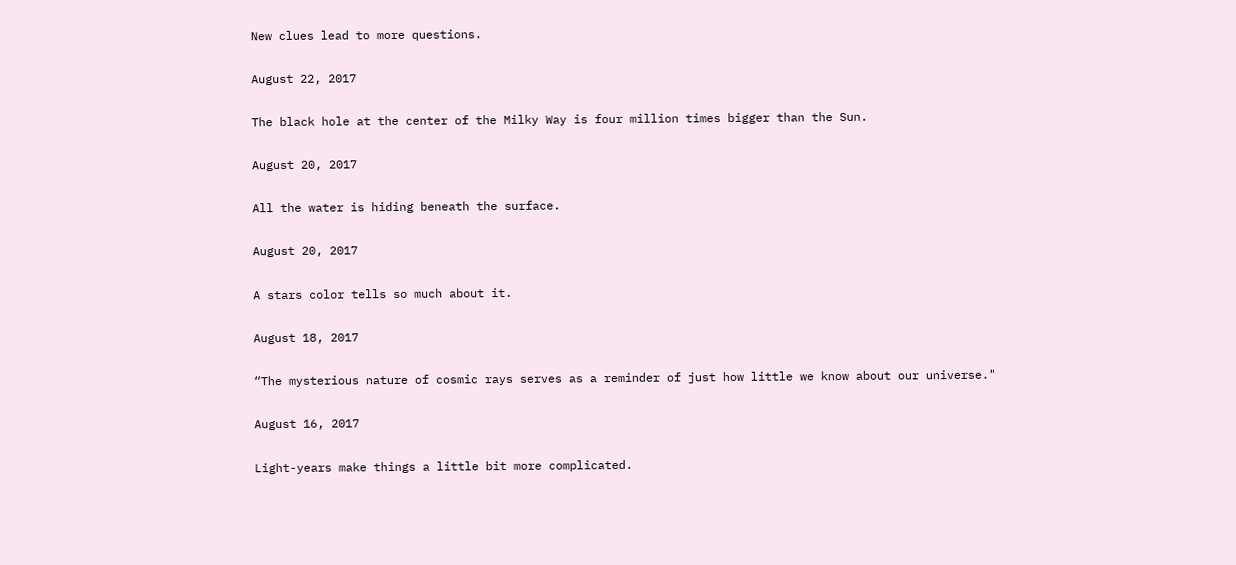New clues lead to more questions.

August 22, 2017

The black hole at the center of the Milky Way is four million times bigger than the Sun.

August 20, 2017

All the water is hiding beneath the surface.

August 20, 2017

A stars color tells so much about it.

August 18, 2017

“The mysterious nature of cosmic rays serves as a reminder of just how little we know about our universe."

August 16, 2017

Light-years make things a little bit more complicated.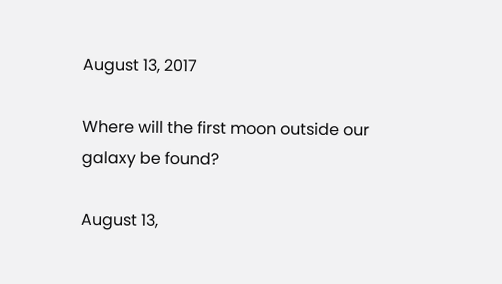August 13, 2017

Where will the first moon outside our galaxy be found?

August 13,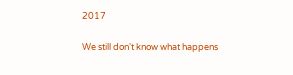2017

We still don't know what happens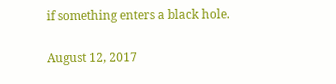if something enters a black hole.

August 12, 2017